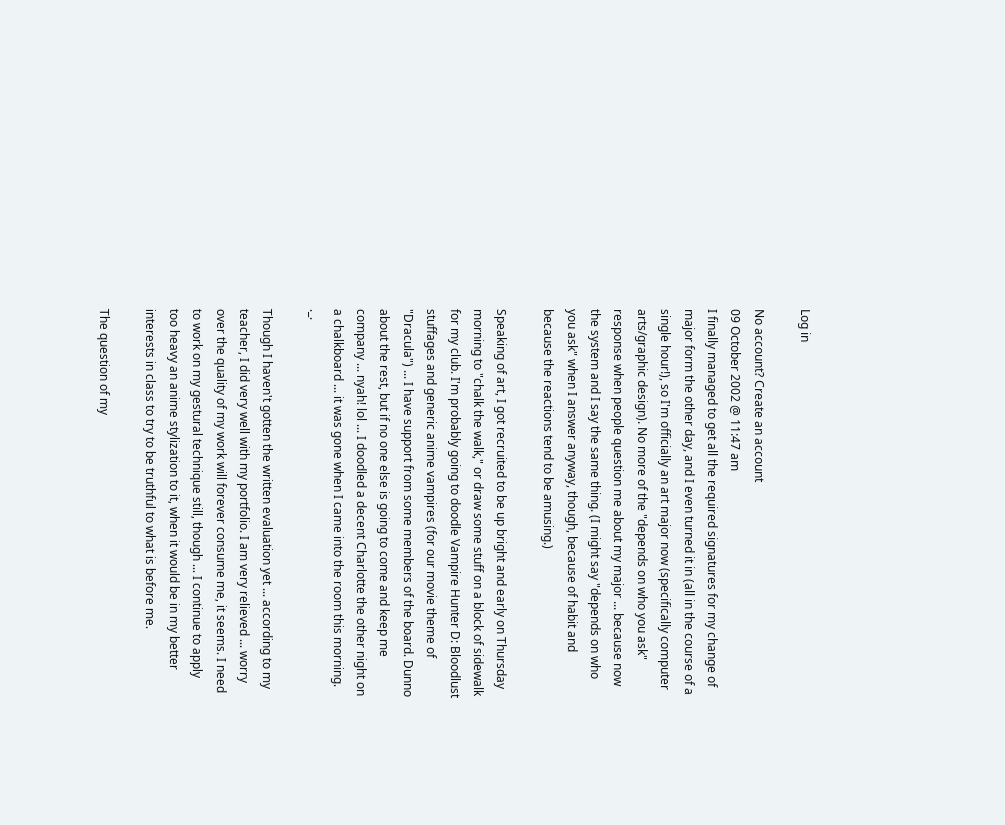Log in

No account? Create an account
09 October 2002 @ 11:47 am
I finally managed to get all the required signatures for my change of major form the other day, and I even turned it in (all in the course of a single hour!), so I'm officially an art major now (specifically computer arts/graphic design). No more of the "depends on who you ask" response when people question me about my major ... because now the system and I say the same thing. (I might say "depends on who you ask" when I answer anyway, though, because of habit and because the reactions tend to be amusing.)

Speaking of art, I got recruited to be up bright and early on Thursday morning to "chalk the walk," or draw some stuff on a block of sidewalk for my club. I'm probably going to doodle Vampire Hunter D: Bloodlust stuffages and generic anime vampires (for our movie theme of "Dracula") ... I have support from some members of the board. Dunno about the rest, but if no one else is going to come and keep me company ... nyah! lol ... I doodled a decent Charlotte the other night on a chalkboard ... it was gone when I came into the room this morning. ._.

Though I haven't gotten the written evaluation yet ... according to my teacher, I did very well with my portfolio. I am very relieved ... worry over the quality of my work will forever consume me, it seems. I need to work on my gestural technique still, though ... I continue to apply too heavy an anime stylization to it, when it would be in my better interests in class to try to be truthful to what is before me.

The question of my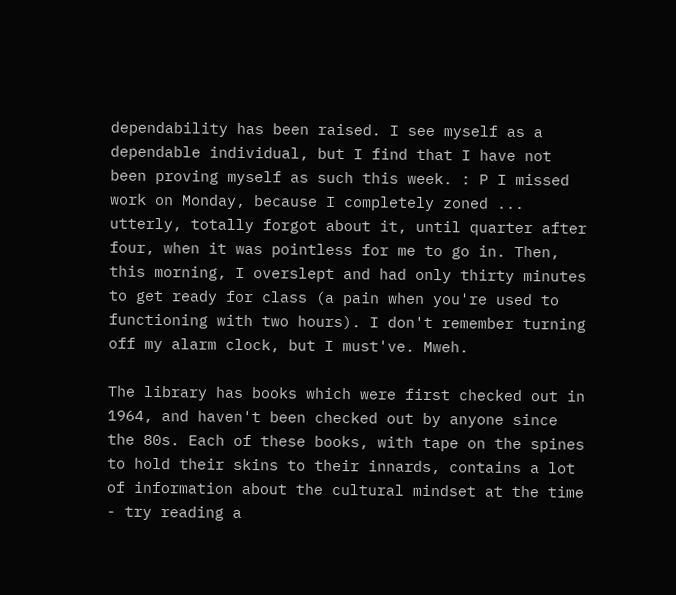dependability has been raised. I see myself as a dependable individual, but I find that I have not been proving myself as such this week. : P I missed work on Monday, because I completely zoned ... utterly, totally forgot about it, until quarter after four, when it was pointless for me to go in. Then, this morning, I overslept and had only thirty minutes to get ready for class (a pain when you're used to functioning with two hours). I don't remember turning off my alarm clock, but I must've. Mweh.

The library has books which were first checked out in 1964, and haven't been checked out by anyone since the 80s. Each of these books, with tape on the spines to hold their skins to their innards, contains a lot of information about the cultural mindset at the time - try reading a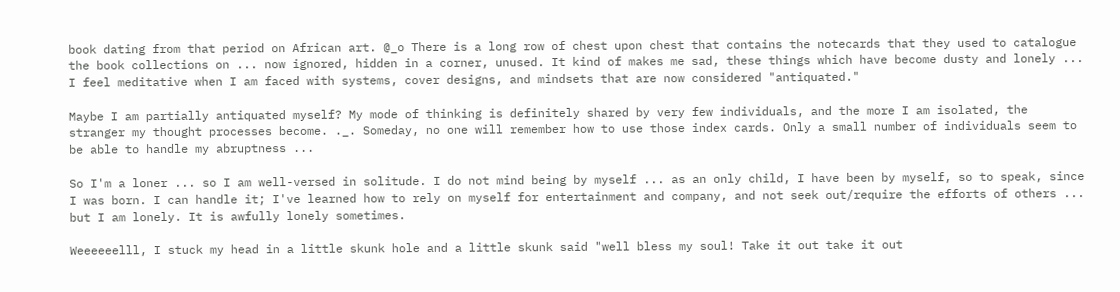book dating from that period on African art. @_o There is a long row of chest upon chest that contains the notecards that they used to catalogue the book collections on ... now ignored, hidden in a corner, unused. It kind of makes me sad, these things which have become dusty and lonely ... I feel meditative when I am faced with systems, cover designs, and mindsets that are now considered "antiquated."

Maybe I am partially antiquated myself? My mode of thinking is definitely shared by very few individuals, and the more I am isolated, the stranger my thought processes become. ._. Someday, no one will remember how to use those index cards. Only a small number of individuals seem to be able to handle my abruptness ...

So I'm a loner ... so I am well-versed in solitude. I do not mind being by myself ... as an only child, I have been by myself, so to speak, since I was born. I can handle it; I've learned how to rely on myself for entertainment and company, and not seek out/require the efforts of others ... but I am lonely. It is awfully lonely sometimes.

Weeeeeelll, I stuck my head in a little skunk hole and a little skunk said "well bless my soul! Take it out take it out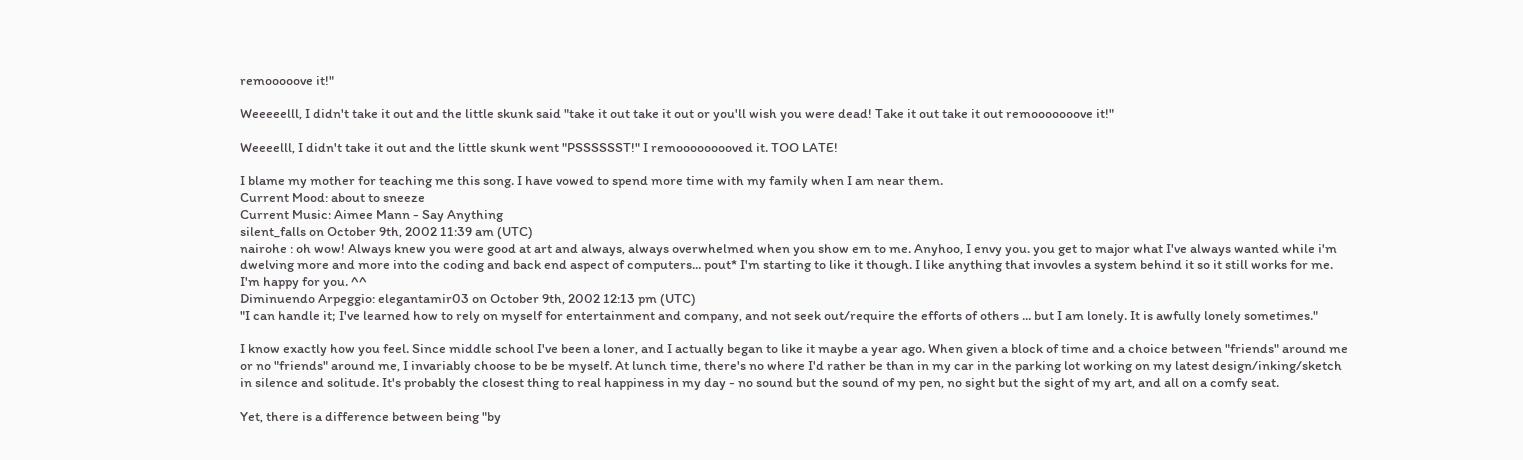remooooove it!"

Weeeeelll, I didn't take it out and the little skunk said "take it out take it out or you'll wish you were dead! Take it out take it out remooooooove it!"

Weeeelll, I didn't take it out and the little skunk went "PSSSSSST!" I remooooooooved it. TOO LATE!

I blame my mother for teaching me this song. I have vowed to spend more time with my family when I am near them.
Current Mood: about to sneeze
Current Music: Aimee Mann - Say Anything
silent_falls on October 9th, 2002 11:39 am (UTC)
nairohe : oh wow! Always knew you were good at art and always, always overwhelmed when you show em to me. Anyhoo, I envy you. you get to major what I've always wanted while i'm dwelving more and more into the coding and back end aspect of computers... pout* I'm starting to like it though. I like anything that invovles a system behind it so it still works for me. I'm happy for you. ^^
Diminuendo Arpeggio: elegantamir03 on October 9th, 2002 12:13 pm (UTC)
"I can handle it; I've learned how to rely on myself for entertainment and company, and not seek out/require the efforts of others ... but I am lonely. It is awfully lonely sometimes."

I know exactly how you feel. Since middle school I've been a loner, and I actually began to like it maybe a year ago. When given a block of time and a choice between "friends" around me or no "friends" around me, I invariably choose to be be myself. At lunch time, there's no where I'd rather be than in my car in the parking lot working on my latest design/inking/sketch in silence and solitude. It's probably the closest thing to real happiness in my day - no sound but the sound of my pen, no sight but the sight of my art, and all on a comfy seat.

Yet, there is a difference between being "by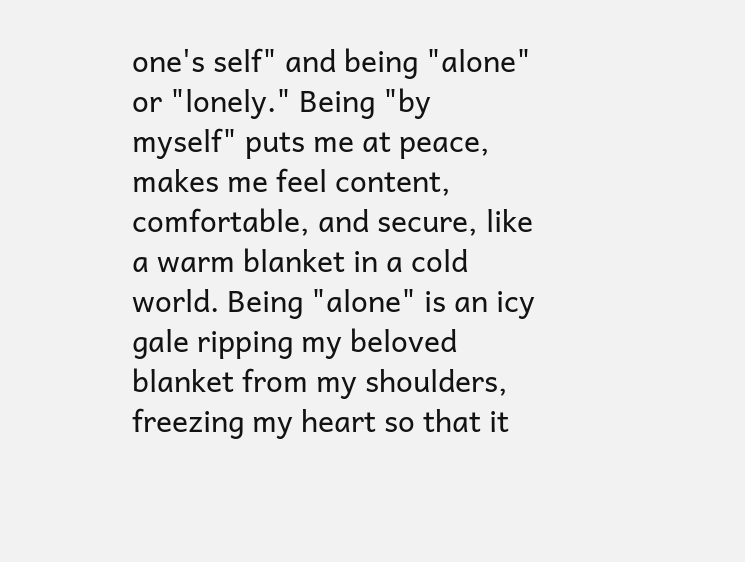one's self" and being "alone" or "lonely." Being "by myself" puts me at peace, makes me feel content, comfortable, and secure, like a warm blanket in a cold world. Being "alone" is an icy gale ripping my beloved blanket from my shoulders, freezing my heart so that it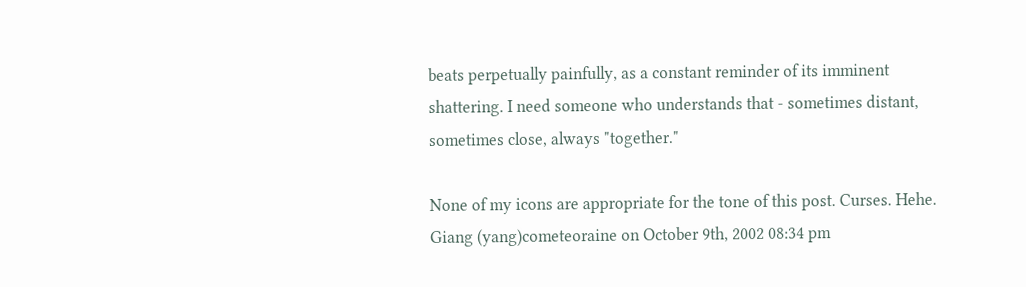beats perpetually painfully, as a constant reminder of its imminent shattering. I need someone who understands that - sometimes distant, sometimes close, always "together."

None of my icons are appropriate for the tone of this post. Curses. Hehe.
Giang (yang)cometeoraine on October 9th, 2002 08:34 pm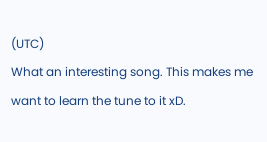(UTC)
What an interesting song. This makes me want to learn the tune to it xD.